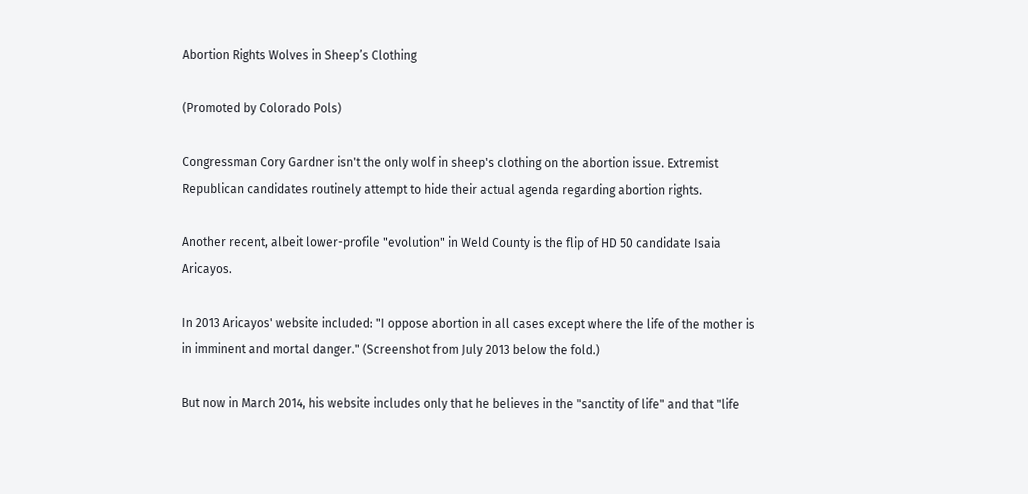Abortion Rights Wolves in Sheep’s Clothing

(Promoted by Colorado Pols)

Congressman Cory Gardner isn't the only wolf in sheep's clothing on the abortion issue. Extremist Republican candidates routinely attempt to hide their actual agenda regarding abortion rights.

Another recent, albeit lower-profile "evolution" in Weld County is the flip of HD 50 candidate Isaia Aricayos.

In 2013 Aricayos' website included: "I oppose abortion in all cases except where the life of the mother is in imminent and mortal danger." (Screenshot from July 2013 below the fold.)

But now in March 2014, his website includes only that he believes in the "sanctity of life" and that "life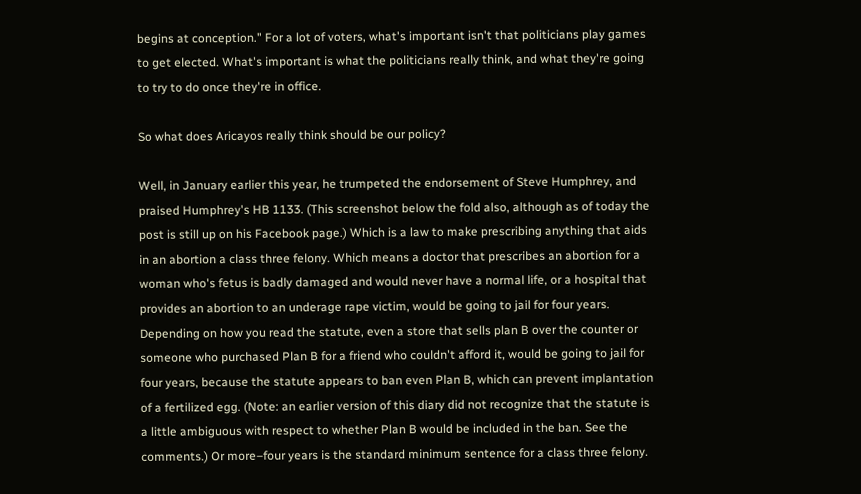begins at conception." For a lot of voters, what's important isn't that politicians play games to get elected. What's important is what the politicians really think, and what they're going to try to do once they're in office.

So what does Aricayos really think should be our policy?

Well, in January earlier this year, he trumpeted the endorsement of Steve Humphrey, and praised Humphrey's HB 1133. (This screenshot below the fold also, although as of today the post is still up on his Facebook page.) Which is a law to make prescribing anything that aids in an abortion a class three felony. Which means a doctor that prescribes an abortion for a woman who's fetus is badly damaged and would never have a normal life, or a hospital that provides an abortion to an underage rape victim, would be going to jail for four years. Depending on how you read the statute, even a store that sells plan B over the counter or someone who purchased Plan B for a friend who couldn't afford it, would be going to jail for four years, because the statute appears to ban even Plan B, which can prevent implantation of a fertilized egg. (Note: an earlier version of this diary did not recognize that the statute is a little ambiguous with respect to whether Plan B would be included in the ban. See the comments.) Or more–four years is the standard minimum sentence for a class three felony.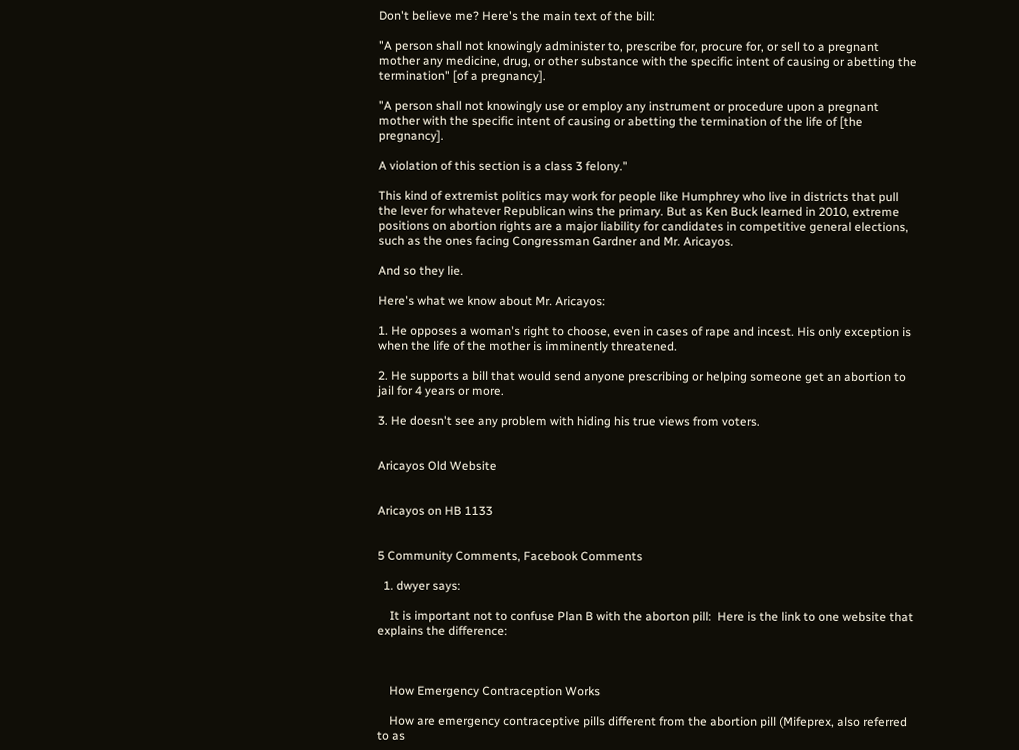Don't believe me? Here's the main text of the bill:

"A person shall not knowingly administer to, prescribe for, procure for, or sell to a pregnant mother any medicine, drug, or other substance with the specific intent of causing or abetting the termination" [of a pregnancy].

"A person shall not knowingly use or employ any instrument or procedure upon a pregnant mother with the specific intent of causing or abetting the termination of the life of [the pregnancy].

A violation of this section is a class 3 felony."

This kind of extremist politics may work for people like Humphrey who live in districts that pull the lever for whatever Republican wins the primary. But as Ken Buck learned in 2010, extreme positions on abortion rights are a major liability for candidates in competitive general elections, such as the ones facing Congressman Gardner and Mr. Aricayos.

And so they lie.

Here's what we know about Mr. Aricayos:

1. He opposes a woman's right to choose, even in cases of rape and incest. His only exception is when the life of the mother is imminently threatened.

2. He supports a bill that would send anyone prescribing or helping someone get an abortion to jail for 4 years or more.

3. He doesn't see any problem with hiding his true views from voters.


Aricayos Old Website


Aricayos on HB 1133


5 Community Comments, Facebook Comments

  1. dwyer says:

    It is important not to confuse Plan B with the aborton pill:  Here is the link to one website that explains the difference:



    How Emergency Contraception Works

    How are emergency contraceptive pills different from the abortion pill (Mifeprex, also referred to as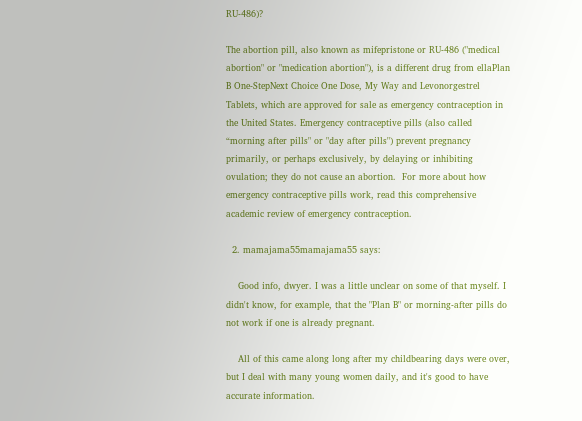RU-486)?

The abortion pill, also known as mifepristone or RU-486 ("medical abortion" or "medication abortion"), is a different drug from ellaPlan B One-StepNext Choice One Dose, My Way and Levonorgestrel Tablets, which are approved for sale as emergency contraception in the United States. Emergency contraceptive pills (also called “morning after pills" or "day after pills") prevent pregnancy primarily, or perhaps exclusively, by delaying or inhibiting ovulation; they do not cause an abortion.  For more about how emergency contraceptive pills work, read this comprehensive academic review of emergency contraception.

  2. mamajama55mamajama55 says:

    Good info, dwyer. I was a little unclear on some of that myself. I didn't know, for example, that the "Plan B" or morning-after pills do not work if one is already pregnant.

    All of this came along long after my childbearing days were over, but I deal with many young women daily, and it's good to have accurate information.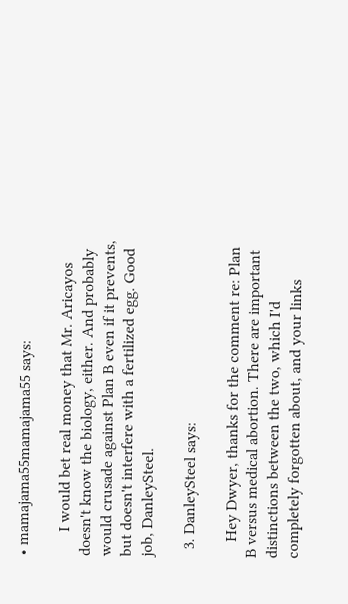• mamajama55mamajama55 says:

      I would bet real money that Mr. Aricayos doesn't know the biology, either. And probably would crusade against Plan B even if it prevents, but doesn't interfere with a fertilized egg. Good job, DanleySteel.

  3. DanleySteel says:

    Hey Dwyer, thanks for the comment re: Plan B versus medical abortion. There are important distinctions between the two, which I'd completely forgotten about, and your links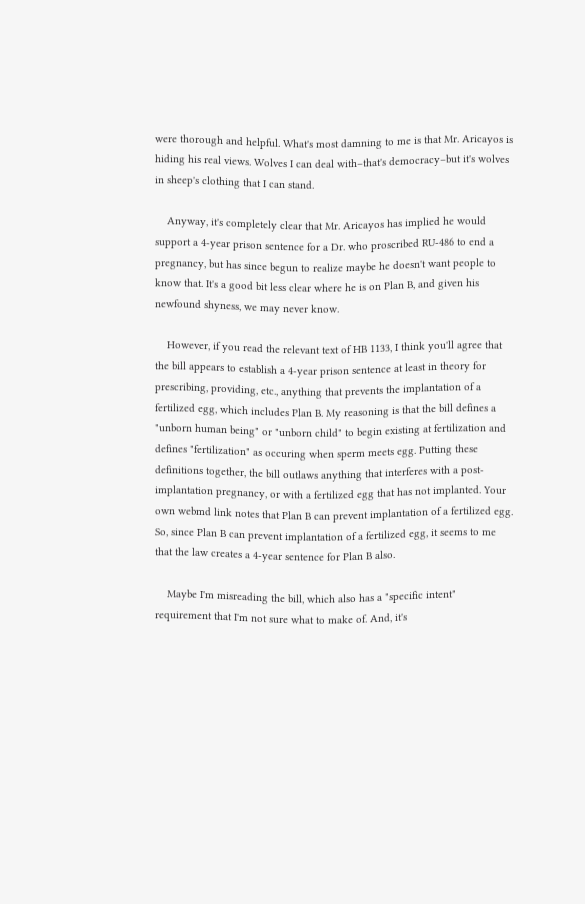were thorough and helpful. What's most damning to me is that Mr. Aricayos is hiding his real views. Wolves I can deal with–that's democracy–but it's wolves in sheep's clothing that I can stand.

    Anyway, it's completely clear that Mr. Aricayos has implied he would support a 4-year prison sentence for a Dr. who proscribed RU-486 to end a pregnancy, but has since begun to realize maybe he doesn't want people to know that. It's a good bit less clear where he is on Plan B, and given his newfound shyness, we may never know.

    However, if you read the relevant text of HB 1133, I think you'll agree that the bill appears to establish a 4-year prison sentence at least in theory for prescribing, providing, etc., anything that prevents the implantation of a fertilized egg, which includes Plan B. My reasoning is that the bill defines a "unborn human being" or "unborn child" to begin existing at fertilization and defines "fertilization" as occuring when sperm meets egg. Putting these definitions together, the bill outlaws anything that interferes with a post-implantation pregnancy, or with a fertilized egg that has not implanted. Your own webmd link notes that Plan B can prevent implantation of a fertilized egg. So, since Plan B can prevent implantation of a fertilized egg, it seems to me that the law creates a 4-year sentence for Plan B also.

    Maybe I'm misreading the bill, which also has a "specific intent" requirement that I'm not sure what to make of. And, it's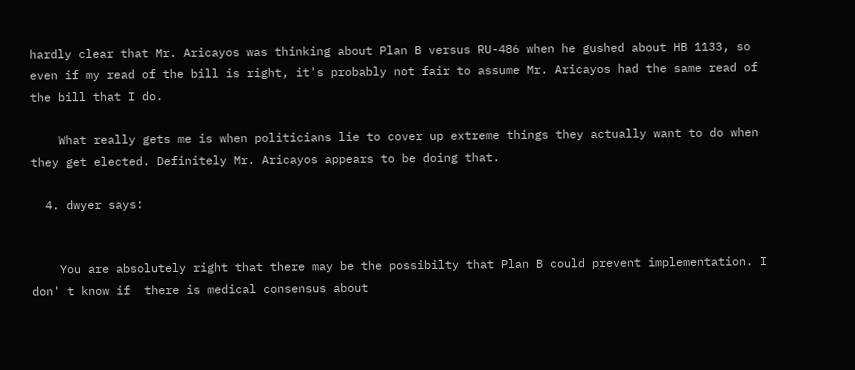hardly clear that Mr. Aricayos was thinking about Plan B versus RU-486 when he gushed about HB 1133, so even if my read of the bill is right, it's probably not fair to assume Mr. Aricayos had the same read of the bill that I do.

    What really gets me is when politicians lie to cover up extreme things they actually want to do when they get elected. Definitely Mr. Aricayos appears to be doing that.

  4. dwyer says:


    You are absolutely right that there may be the possibilty that Plan B could prevent implementation. I don' t know if  there is medical consensus about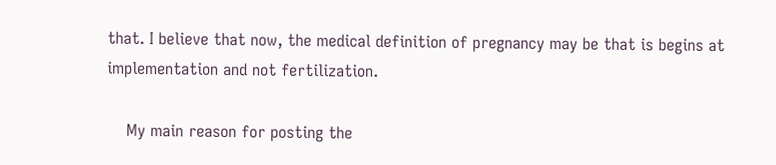that. I believe that now, the medical definition of pregnancy may be that is begins at implementation and not fertilization.

    My main reason for posting the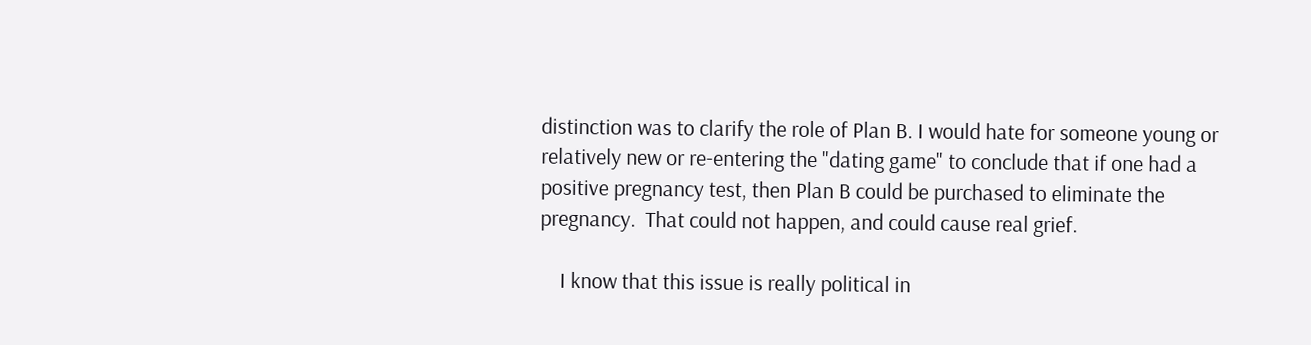distinction was to clarify the role of Plan B. I would hate for someone young or relatively new or re-entering the "dating game" to conclude that if one had a positive pregnancy test, then Plan B could be purchased to eliminate the pregnancy.  That could not happen, and could cause real grief.

    I know that this issue is really political in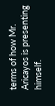terms of how Mr. Aricayos is presenting himself.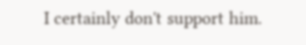I certainly don't support him.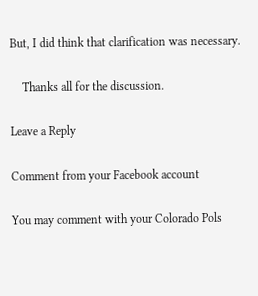But, I did think that clarification was necessary.

    Thanks all for the discussion.

Leave a Reply

Comment from your Facebook account

You may comment with your Colorado Pols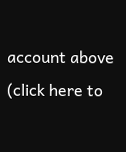account above (click here to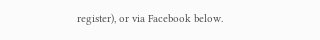register), or via Facebook below.